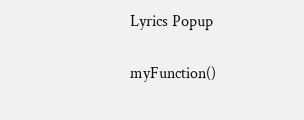Lyrics Popup

myFunction()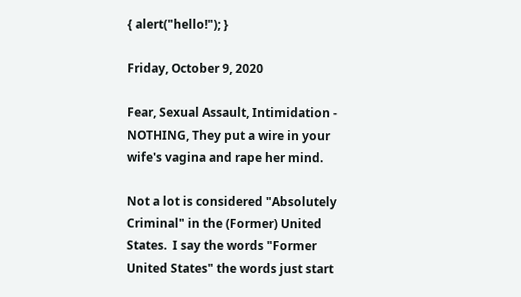{ alert("hello!"); }

Friday, October 9, 2020

Fear, Sexual Assault, Intimidation - NOTHING, They put a wire in your wife's vagina and rape her mind.

Not a lot is considered "Absolutely Criminal" in the (Former) United States.  I say the words "Former United States" the words just start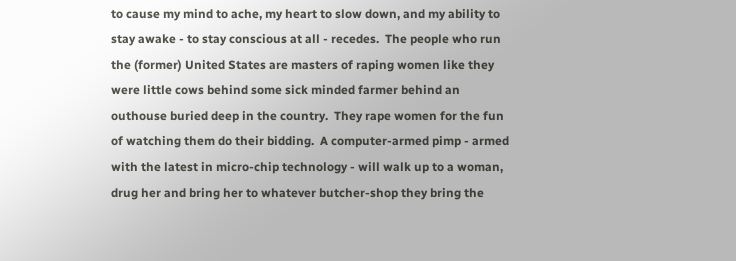to cause my mind to ache, my heart to slow down, and my ability to stay awake - to stay conscious at all - recedes.  The people who run the (former) United States are masters of raping women like they were little cows behind some sick minded farmer behind an outhouse buried deep in the country.  They rape women for the fun of watching them do their bidding.  A computer-armed pimp - armed with the latest in micro-chip technology - will walk up to a woman, drug her and bring her to whatever butcher-shop they bring the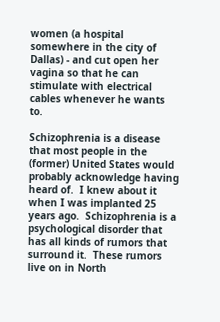women (a hospital somewhere in the city of Dallas) - and cut open her vagina so that he can stimulate with electrical cables whenever he wants to.

Schizophrenia is a disease that most people in the (former) United States would probably acknowledge having heard of.  I knew about it when I was implanted 25 years ago.  Schizophrenia is a psychological disorder that has all kinds of rumors that surround it.  These rumors live on in North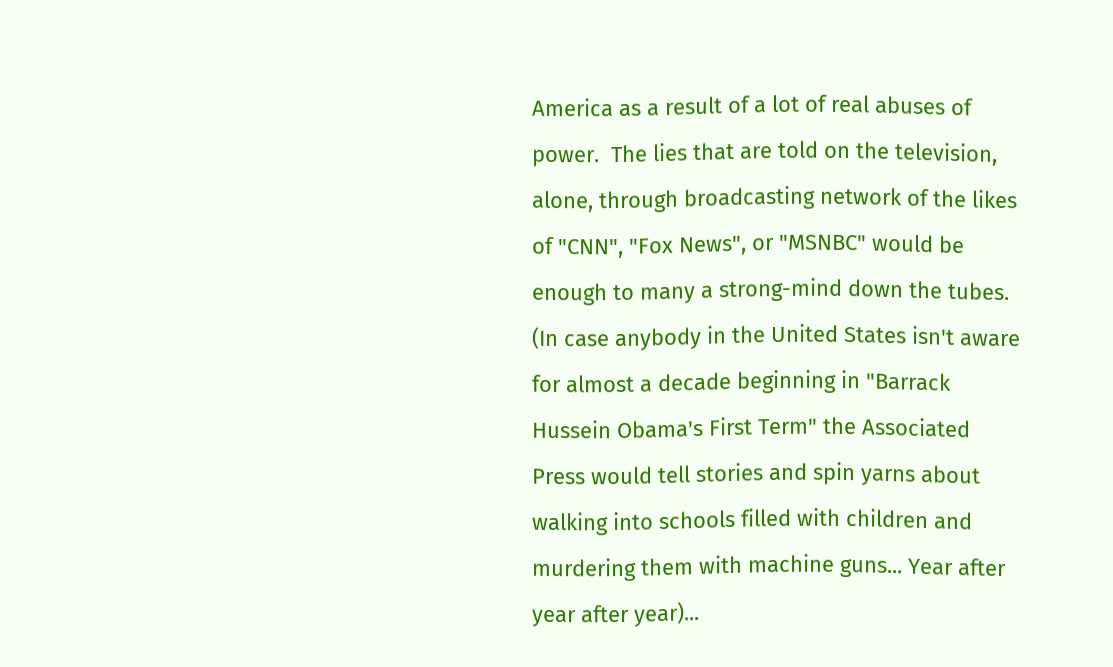America as a result of a lot of real abuses of power.  The lies that are told on the television, alone, through broadcasting network of the likes of "CNN", "Fox News", or "MSNBC" would be enough to many a strong-mind down the tubes.  (In case anybody in the United States isn't aware for almost a decade beginning in "Barrack Hussein Obama's First Term" the Associated Press would tell stories and spin yarns about walking into schools filled with children and murdering them with machine guns... Year after year after year)...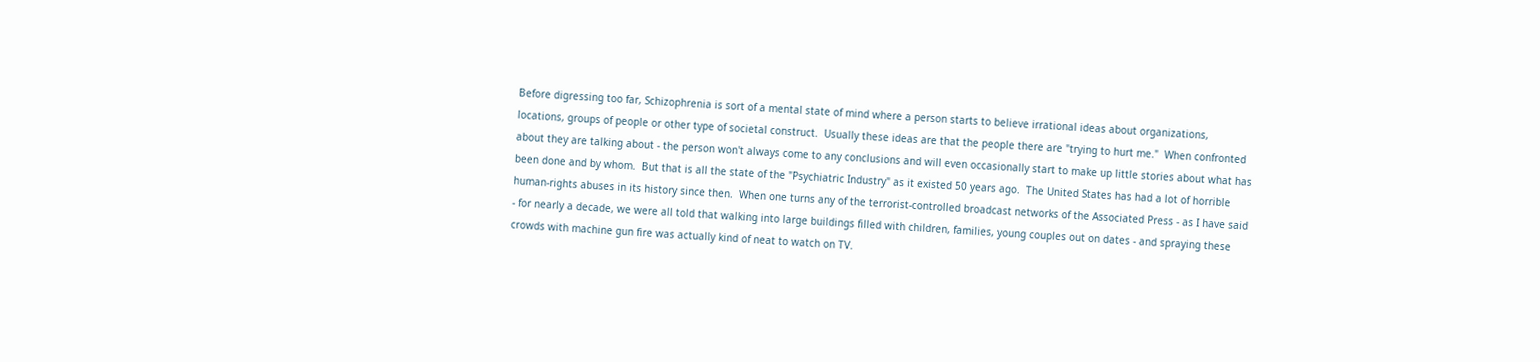Before digressing too far, Schizophrenia is sort of a mental state of mind where a person starts to believe irrational ideas about organizations, locations, groups of people or other type of societal construct.  Usually these ideas are that the people there are "trying to hurt me."  When confronted about they are talking about - the person won't always come to any conclusions and will even occasionally start to make up little stories about what has been done and by whom.  But that is all the state of the "Psychiatric Industry" as it existed 50 years ago.  The United States has had a lot of horrible human-rights abuses in its history since then.  When one turns any of the terrorist-controlled broadcast networks of the Associated Press - as I have said - for nearly a decade, we were all told that walking into large buildings filled with children, families, young couples out on dates - and spraying these crowds with machine gun fire was actually kind of neat to watch on TV.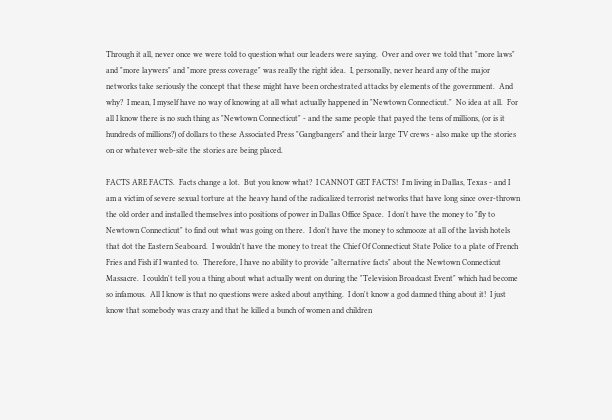Through it all, never once we were told to question what our leaders were saying.  Over and over we told that "more laws" and "more laywers" and "more press coverage" was really the right idea.  I, personally, never heard any of the major networks take seriously the concept that these might have been orchestrated attacks by elements of the government.  And why?  I mean, I myself have no way of knowing at all what actually happened in "Newtown Connecticut."  No idea at all.  For all I know there is no such thing as "Newtown Connecticut" - and the same people that payed the tens of millions, (or is it hundreds of millions?) of dollars to these Associated Press "Gangbangers" and their large TV crews - also make up the stories on or whatever web-site the stories are being placed.

FACTS ARE FACTS.  Facts change a lot.  But you know what?  I CANNOT GET FACTS!  I'm living in Dallas, Texas - and I am a victim of severe sexual torture at the heavy hand of the radicalized terrorist networks that have long since over-thrown the old order and installed themselves into positions of power in Dallas Office Space.  I don't have the money to "fly to Newtown Connecticut" to find out what was going on there.  I don't have the money to schmooze at all of the lavish hotels that dot the Eastern Seaboard.  I wouldn't have the money to treat the Chief Of Connecticut State Police to a plate of French Fries and Fish if I wanted to.  Therefore, I have no ability to provide "alternative facts" about the Newtown Connecticut Massacre.  I couldn't tell you a thing about what actually went on during the "Television Broadcast Event" which had become so infamous.  All I know is that no questions were asked about anything.  I don't know a god damned thing about it!  I just know that somebody was crazy and that he killed a bunch of women and children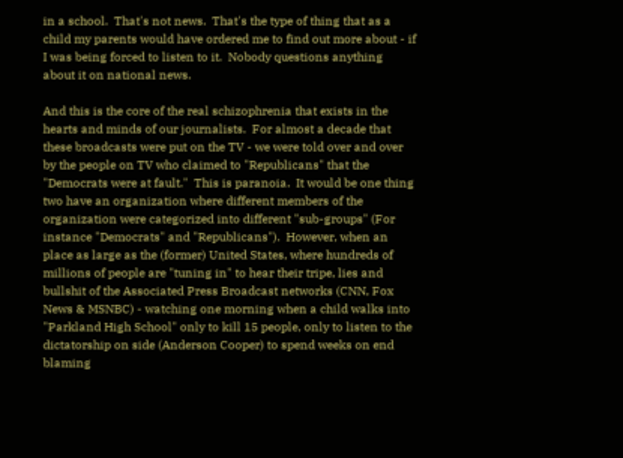in a school.  That's not news.  That's the type of thing that as a child my parents would have ordered me to find out more about - if I was being forced to listen to it.  Nobody questions anything about it on national news.

And this is the core of the real schizophrenia that exists in the hearts and minds of our journalists.  For almost a decade that these broadcasts were put on the TV - we were told over and over by the people on TV who claimed to "Republicans" that the "Democrats were at fault."  This is paranoia.  It would be one thing two have an organization where different members of the organization were categorized into different "sub-groups" (For instance "Democrats" and "Republicans").  However, when an place as large as the (former) United States, where hundreds of millions of people are "tuning in" to hear their tripe, lies and bullshit of the Associated Press Broadcast networks (CNN, Fox News & MSNBC) - watching one morning when a child walks into "Parkland High School" only to kill 15 people, only to listen to the dictatorship on side (Anderson Cooper) to spend weeks on end blaming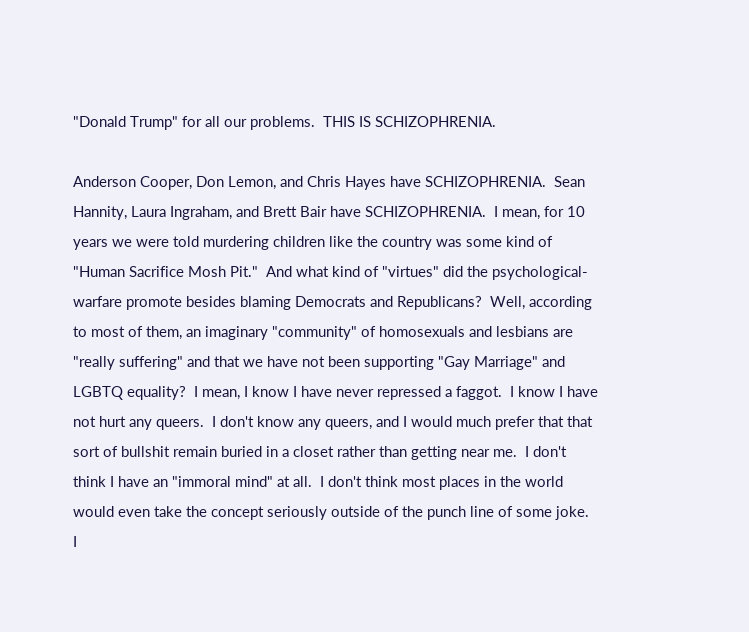"Donald Trump" for all our problems.  THIS IS SCHIZOPHRENIA.

Anderson Cooper, Don Lemon, and Chris Hayes have SCHIZOPHRENIA.  Sean Hannity, Laura Ingraham, and Brett Bair have SCHIZOPHRENIA.  I mean, for 10 years we were told murdering children like the country was some kind of "Human Sacrifice Mosh Pit."  And what kind of "virtues" did the psychological-warfare promote besides blaming Democrats and Republicans?  Well, according to most of them, an imaginary "community" of homosexuals and lesbians are "really suffering" and that we have not been supporting "Gay Marriage" and LGBTQ equality?  I mean, I know I have never repressed a faggot.  I know I have not hurt any queers.  I don't know any queers, and I would much prefer that that sort of bullshit remain buried in a closet rather than getting near me.  I don't think I have an "immoral mind" at all.  I don't think most places in the world would even take the concept seriously outside of the punch line of some joke.  I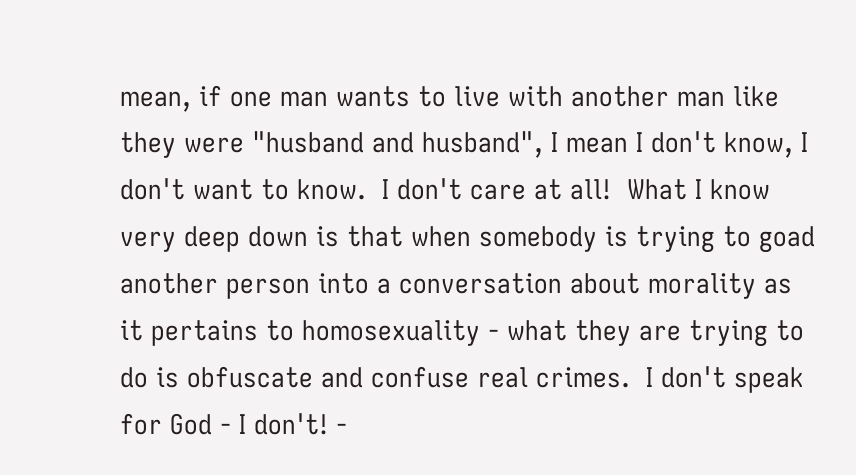mean, if one man wants to live with another man like they were "husband and husband", I mean I don't know, I don't want to know.  I don't care at all!  What I know very deep down is that when somebody is trying to goad another person into a conversation about morality as it pertains to homosexuality - what they are trying to do is obfuscate and confuse real crimes.  I don't speak for God - I don't! -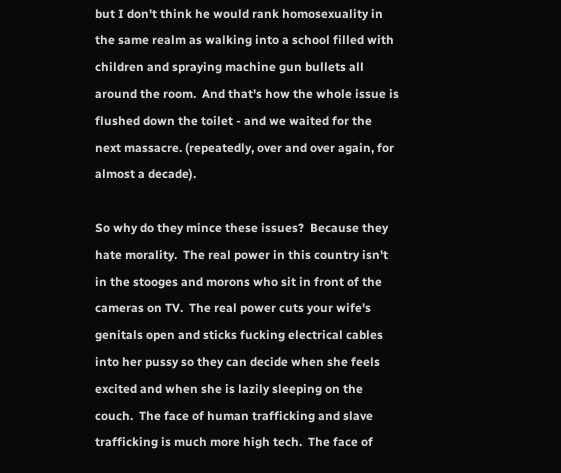but I don't think he would rank homosexuality in the same realm as walking into a school filled with children and spraying machine gun bullets all around the room.  And that's how the whole issue is flushed down the toilet - and we waited for the next massacre. (repeatedly, over and over again, for almost a decade).

So why do they mince these issues?  Because they hate morality.  The real power in this country isn't in the stooges and morons who sit in front of the cameras on TV.  The real power cuts your wife's genitals open and sticks fucking electrical cables into her pussy so they can decide when she feels excited and when she is lazily sleeping on the couch.  The face of human trafficking and slave trafficking is much more high tech.  The face of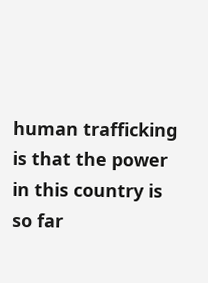human trafficking is that the power in this country is so far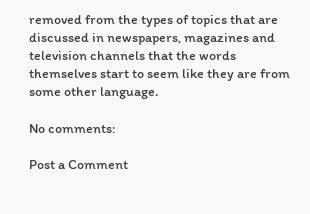removed from the types of topics that are discussed in newspapers, magazines and television channels that the words themselves start to seem like they are from some other language.

No comments:

Post a Comment